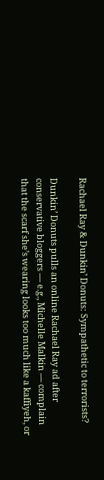Rachael Ray & Dunkin’ Donuts: Sympathetic to terrorists?

Dunkin’ Donuts pulls an online Rachael Ray ad after conservative bloggers — e.g., Michelle Malkin — complain that the scarf she’s wearing looks too much like a kaffiyeh, or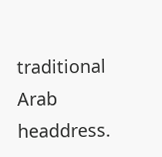traditional Arab headdress.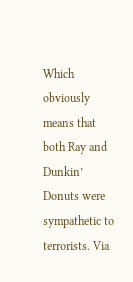Which obviously means that both Ray and Dunkin’ Donuts were sympathetic to terrorists. Via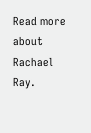Read more about Rachael Ray.